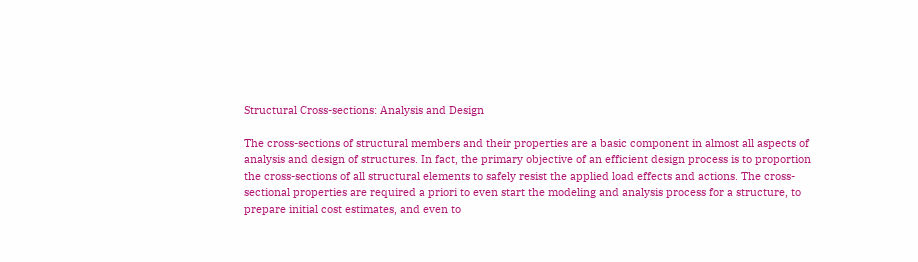Structural Cross-sections: Analysis and Design

The cross-sections of structural members and their properties are a basic component in almost all aspects of analysis and design of structures. In fact, the primary objective of an efficient design process is to proportion the cross-sections of all structural elements to safely resist the applied load effects and actions. The cross-sectional properties are required a priori to even start the modeling and analysis process for a structure, to prepare initial cost estimates, and even to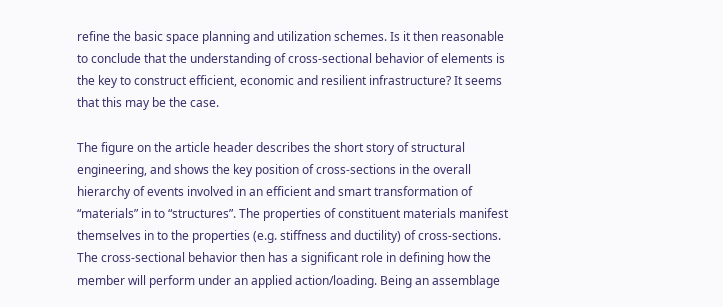refine the basic space planning and utilization schemes. Is it then reasonable to conclude that the understanding of cross-sectional behavior of elements is the key to construct efficient, economic and resilient infrastructure? It seems that this may be the case.

The figure on the article header describes the short story of structural engineering, and shows the key position of cross-sections in the overall hierarchy of events involved in an efficient and smart transformation of “materials” in to “structures”. The properties of constituent materials manifest themselves in to the properties (e.g. stiffness and ductility) of cross-sections. The cross-sectional behavior then has a significant role in defining how the member will perform under an applied action/loading. Being an assemblage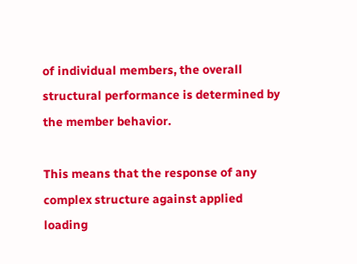of individual members, the overall structural performance is determined by the member behavior.

This means that the response of any complex structure against applied loading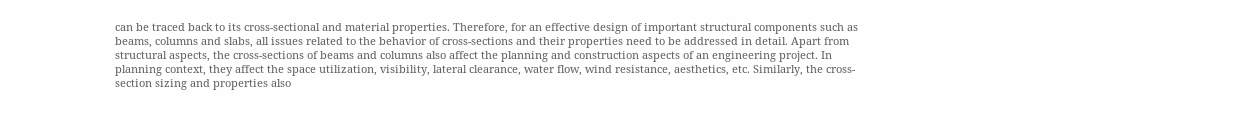can be traced back to its cross-sectional and material properties. Therefore, for an effective design of important structural components such as beams, columns and slabs, all issues related to the behavior of cross-sections and their properties need to be addressed in detail. Apart from structural aspects, the cross-sections of beams and columns also affect the planning and construction aspects of an engineering project. In planning context, they affect the space utilization, visibility, lateral clearance, water flow, wind resistance, aesthetics, etc. Similarly, the cross-section sizing and properties also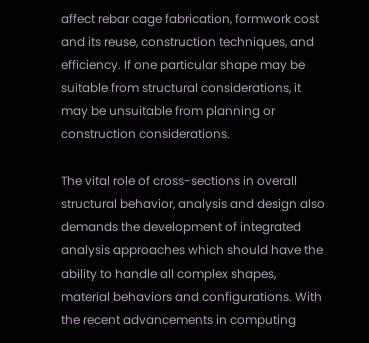affect rebar cage fabrication, formwork cost and its reuse, construction techniques, and efficiency. If one particular shape may be suitable from structural considerations, it may be unsuitable from planning or construction considerations.

The vital role of cross-sections in overall structural behavior, analysis and design also demands the development of integrated analysis approaches which should have the ability to handle all complex shapes, material behaviors and configurations. With the recent advancements in computing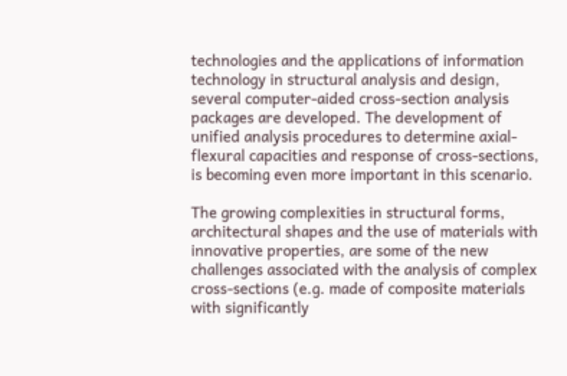technologies and the applications of information technology in structural analysis and design, several computer-aided cross-section analysis packages are developed. The development of unified analysis procedures to determine axial-flexural capacities and response of cross-sections, is becoming even more important in this scenario.

The growing complexities in structural forms, architectural shapes and the use of materials with innovative properties, are some of the new challenges associated with the analysis of complex cross-sections (e.g. made of composite materials with significantly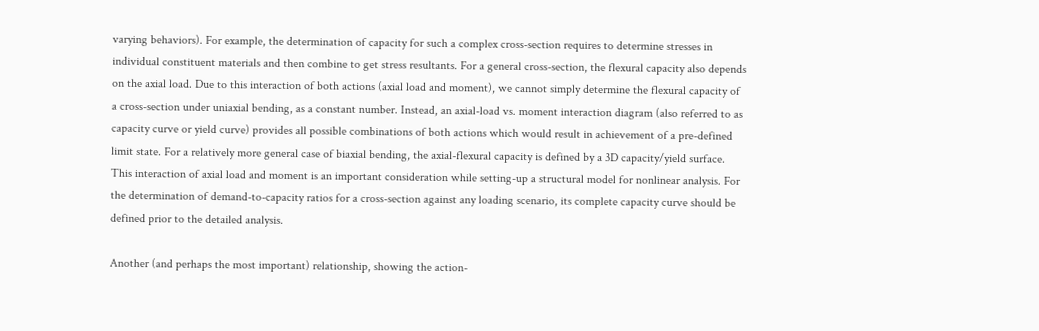varying behaviors). For example, the determination of capacity for such a complex cross-section requires to determine stresses in individual constituent materials and then combine to get stress resultants. For a general cross-section, the flexural capacity also depends on the axial load. Due to this interaction of both actions (axial load and moment), we cannot simply determine the flexural capacity of a cross-section under uniaxial bending, as a constant number. Instead, an axial-load vs. moment interaction diagram (also referred to as capacity curve or yield curve) provides all possible combinations of both actions which would result in achievement of a pre-defined limit state. For a relatively more general case of biaxial bending, the axial-flexural capacity is defined by a 3D capacity/yield surface. This interaction of axial load and moment is an important consideration while setting-up a structural model for nonlinear analysis. For the determination of demand-to-capacity ratios for a cross-section against any loading scenario, its complete capacity curve should be defined prior to the detailed analysis.

Another (and perhaps the most important) relationship, showing the action-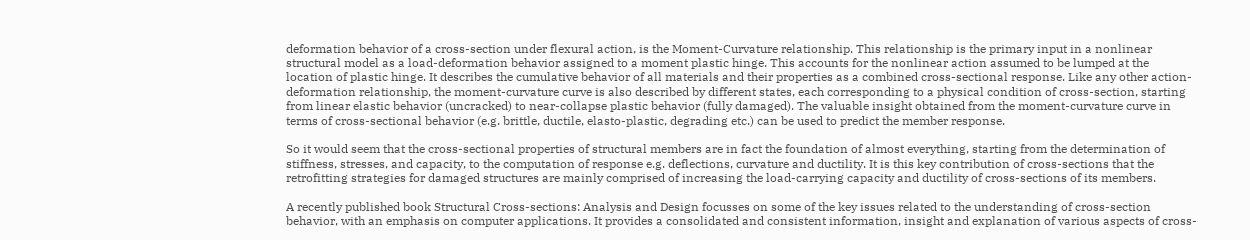deformation behavior of a cross-section under flexural action, is the Moment-Curvature relationship. This relationship is the primary input in a nonlinear structural model as a load-deformation behavior assigned to a moment plastic hinge. This accounts for the nonlinear action assumed to be lumped at the location of plastic hinge. It describes the cumulative behavior of all materials and their properties as a combined cross-sectional response. Like any other action-deformation relationship, the moment-curvature curve is also described by different states, each corresponding to a physical condition of cross-section, starting from linear elastic behavior (uncracked) to near-collapse plastic behavior (fully damaged). The valuable insight obtained from the moment-curvature curve in terms of cross-sectional behavior (e.g. brittle, ductile, elasto-plastic, degrading etc.) can be used to predict the member response.

So it would seem that the cross-sectional properties of structural members are in fact the foundation of almost everything, starting from the determination of stiffness, stresses, and capacity, to the computation of response e.g. deflections, curvature and ductility. It is this key contribution of cross-sections that the retrofitting strategies for damaged structures are mainly comprised of increasing the load-carrying capacity and ductility of cross-sections of its members.

A recently published book Structural Cross-sections: Analysis and Design focusses on some of the key issues related to the understanding of cross-section behavior, with an emphasis on computer applications. It provides a consolidated and consistent information, insight and explanation of various aspects of cross-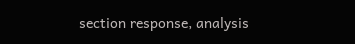section response, analysis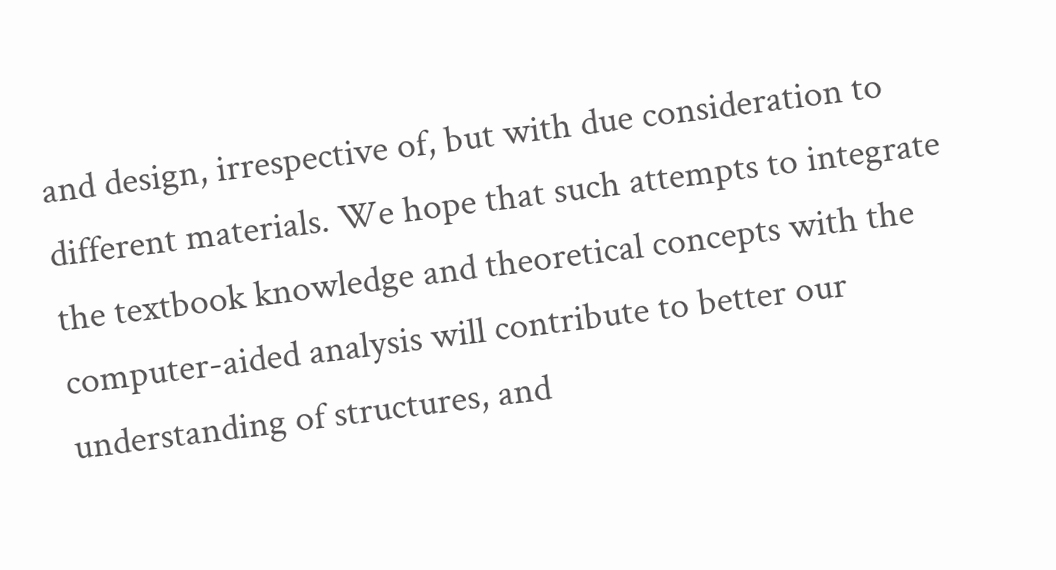and design, irrespective of, but with due consideration to different materials. We hope that such attempts to integrate the textbook knowledge and theoretical concepts with the computer-aided analysis will contribute to better our understanding of structures, and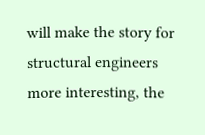will make the story for structural engineers more interesting, the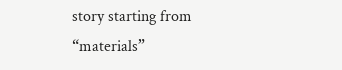story starting from “materials”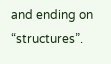and ending on “structures”.